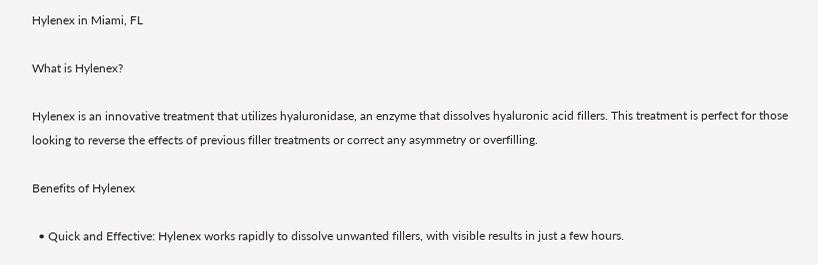Hylenex in Miami, FL

What is Hylenex?

Hylenex is an innovative treatment that utilizes hyaluronidase, an enzyme that dissolves hyaluronic acid fillers. This treatment is perfect for those looking to reverse the effects of previous filler treatments or correct any asymmetry or overfilling.

Benefits of Hylenex

  • Quick and Effective: Hylenex works rapidly to dissolve unwanted fillers, with visible results in just a few hours.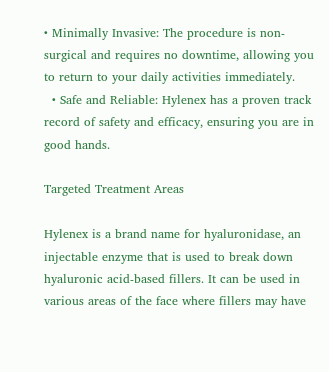• Minimally Invasive: The procedure is non-surgical and requires no downtime, allowing you to return to your daily activities immediately.
  • Safe and Reliable: Hylenex has a proven track record of safety and efficacy, ensuring you are in good hands.

Targeted Treatment Areas

Hylenex is a brand name for hyaluronidase, an injectable enzyme that is used to break down hyaluronic acid-based fillers. It can be used in various areas of the face where fillers may have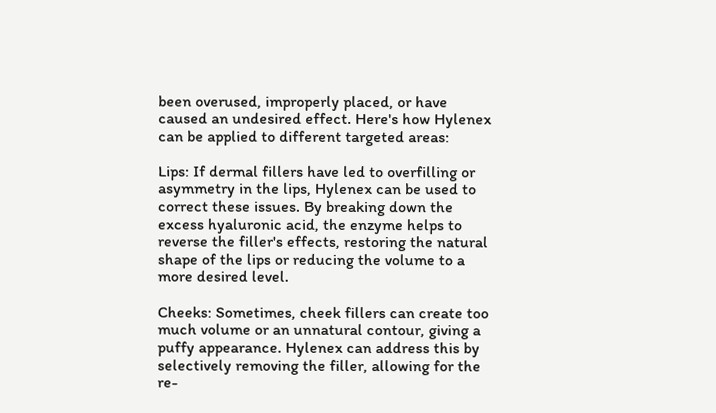been overused, improperly placed, or have caused an undesired effect. Here's how Hylenex can be applied to different targeted areas:

Lips: If dermal fillers have led to overfilling or asymmetry in the lips, Hylenex can be used to correct these issues. By breaking down the excess hyaluronic acid, the enzyme helps to reverse the filler's effects, restoring the natural shape of the lips or reducing the volume to a more desired level.

Cheeks: Sometimes, cheek fillers can create too much volume or an unnatural contour, giving a puffy appearance. Hylenex can address this by selectively removing the filler, allowing for the re-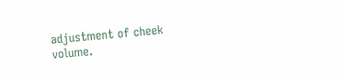adjustment of cheek volume.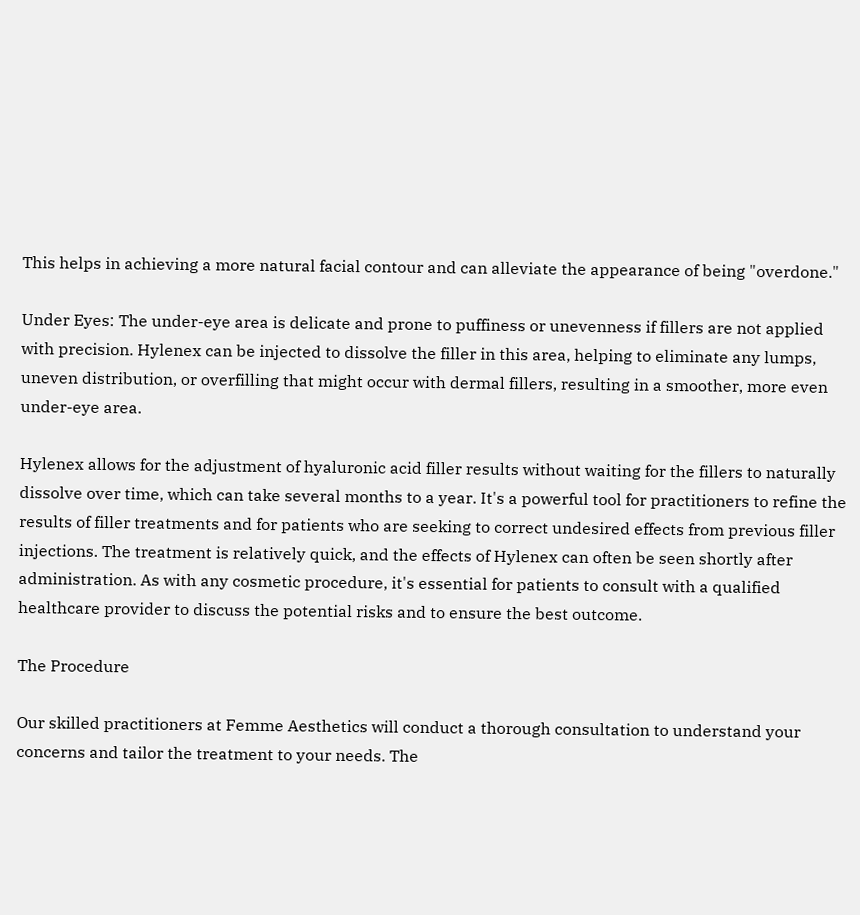This helps in achieving a more natural facial contour and can alleviate the appearance of being "overdone."

Under Eyes: The under-eye area is delicate and prone to puffiness or unevenness if fillers are not applied with precision. Hylenex can be injected to dissolve the filler in this area, helping to eliminate any lumps, uneven distribution, or overfilling that might occur with dermal fillers, resulting in a smoother, more even under-eye area.

Hylenex allows for the adjustment of hyaluronic acid filler results without waiting for the fillers to naturally dissolve over time, which can take several months to a year. It's a powerful tool for practitioners to refine the results of filler treatments and for patients who are seeking to correct undesired effects from previous filler injections. The treatment is relatively quick, and the effects of Hylenex can often be seen shortly after administration. As with any cosmetic procedure, it's essential for patients to consult with a qualified healthcare provider to discuss the potential risks and to ensure the best outcome.

The Procedure

Our skilled practitioners at Femme Aesthetics will conduct a thorough consultation to understand your concerns and tailor the treatment to your needs. The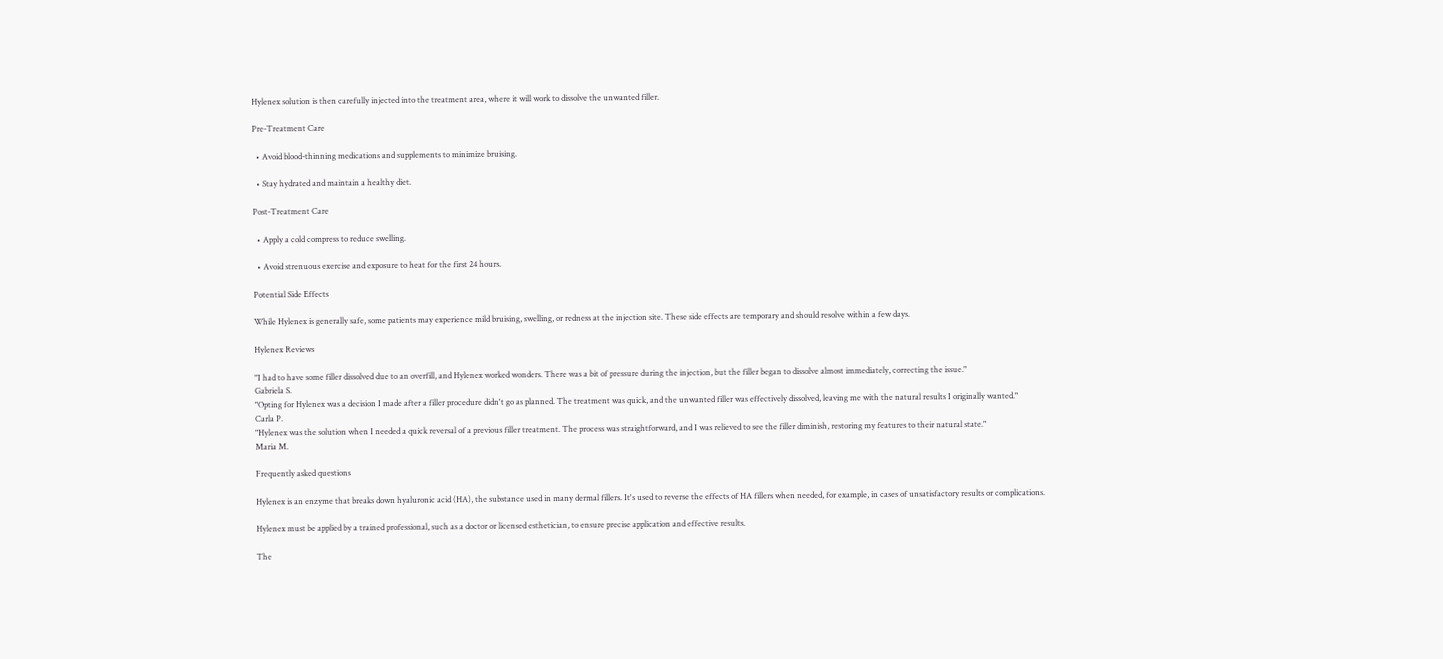Hylenex solution is then carefully injected into the treatment area, where it will work to dissolve the unwanted filler.

Pre-Treatment Care

  • Avoid blood-thinning medications and supplements to minimize bruising.

  • Stay hydrated and maintain a healthy diet.

Post-Treatment Care

  • Apply a cold compress to reduce swelling.

  • Avoid strenuous exercise and exposure to heat for the first 24 hours.

Potential Side Effects

While Hylenex is generally safe, some patients may experience mild bruising, swelling, or redness at the injection site. These side effects are temporary and should resolve within a few days.

Hylenex Reviews

"I had to have some filler dissolved due to an overfill, and Hylenex worked wonders. There was a bit of pressure during the injection, but the filler began to dissolve almost immediately, correcting the issue."
Gabriela S.
"Opting for Hylenex was a decision I made after a filler procedure didn't go as planned. The treatment was quick, and the unwanted filler was effectively dissolved, leaving me with the natural results I originally wanted."
Carla P.
"Hylenex was the solution when I needed a quick reversal of a previous filler treatment. The process was straightforward, and I was relieved to see the filler diminish, restoring my features to their natural state."
Maria M.

Frequently asked questions

Hylenex is an enzyme that breaks down hyaluronic acid (HA), the substance used in many dermal fillers. It's used to reverse the effects of HA fillers when needed, for example, in cases of unsatisfactory results or complications.

Hylenex must be applied by a trained professional, such as a doctor or licensed esthetician, to ensure precise application and effective results.

The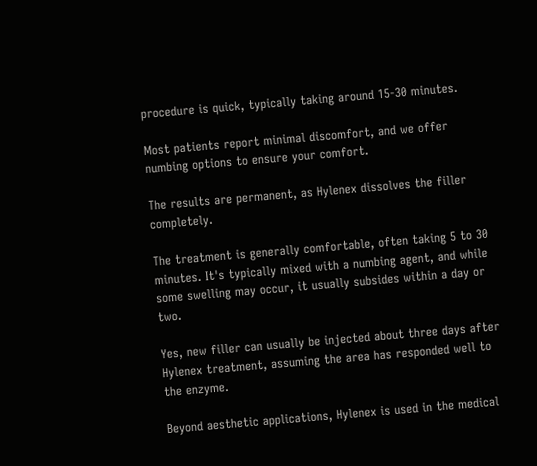procedure is quick, typically taking around 15-30 minutes.

Most patients report minimal discomfort, and we offer numbing options to ensure your comfort.

The results are permanent, as Hylenex dissolves the filler completely.

The treatment is generally comfortable, often taking 5 to 30 minutes. It's typically mixed with a numbing agent, and while some swelling may occur, it usually subsides within a day or two.

Yes, new filler can usually be injected about three days after Hylenex treatment, assuming the area has responded well to the enzyme.

Beyond aesthetic applications, Hylenex is used in the medical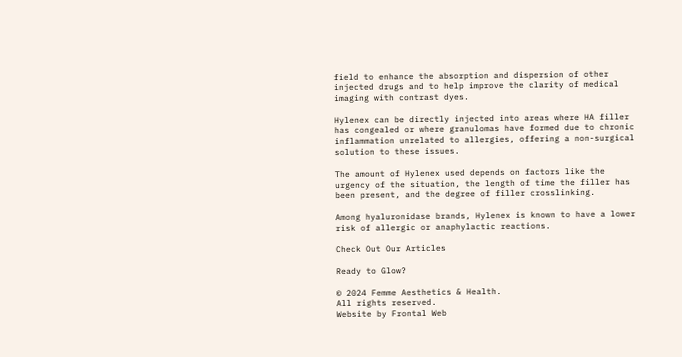field to enhance the absorption and dispersion of other injected drugs and to help improve the clarity of medical imaging with contrast dyes.

Hylenex can be directly injected into areas where HA filler has congealed or where granulomas have formed due to chronic inflammation unrelated to allergies, offering a non-surgical solution to these issues.

The amount of Hylenex used depends on factors like the urgency of the situation, the length of time the filler has been present, and the degree of filler crosslinking.

Among hyaluronidase brands, Hylenex is known to have a lower risk of allergic or anaphylactic reactions.

Check Out Our Articles

Ready to Glow?

© 2024 Femme Aesthetics & Health.
All rights reserved.
Website by Frontal Web